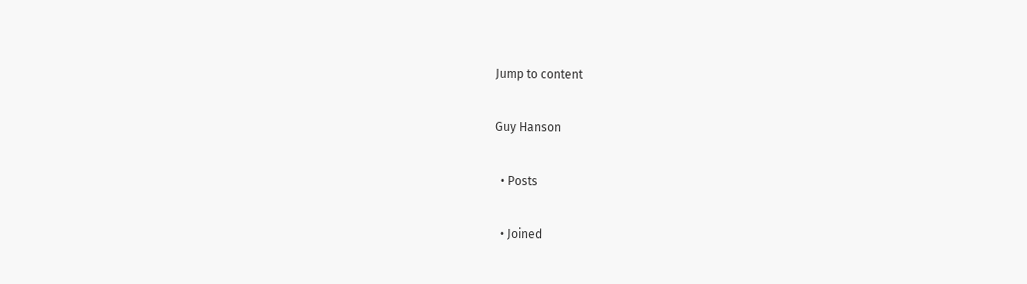Jump to content

Guy Hanson

  • Posts

  • Joined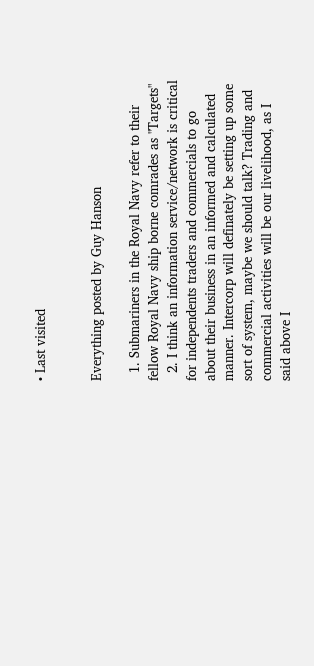• Last visited


Everything posted by Guy Hanson

  1. Submariners in the Royal Navy refer to their fellow Royal Navy ship borne comrades as "Targets"
  2. I think an information service/network is critical for independents traders and commercials to go about their business in an informed and calculated manner. Intercorp will definately be setting up some sort of system, maybe we should talk? Trading and commercial activities will be our livelihood, as I said above I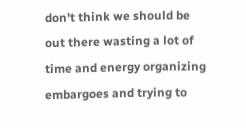don't think we should be out there wasting a lot of time and energy organizing embargoes and trying to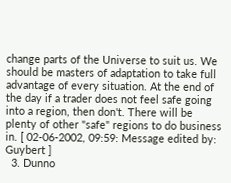change parts of the Universe to suit us. We should be masters of adaptation to take full advantage of every situation. At the end of the day if a trader does not feel safe going into a region, then don't. There will be plenty of other "safe" regions to do business in. [ 02-06-2002, 09:59: Message edited by: Guybert ]
  3. Dunno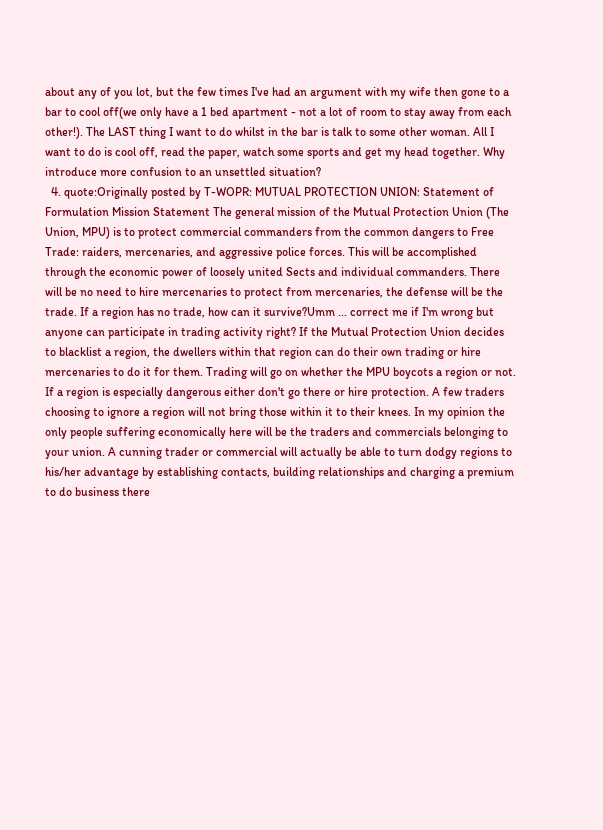about any of you lot, but the few times I've had an argument with my wife then gone to a bar to cool off(we only have a 1 bed apartment - not a lot of room to stay away from each other!). The LAST thing I want to do whilst in the bar is talk to some other woman. All I want to do is cool off, read the paper, watch some sports and get my head together. Why introduce more confusion to an unsettled situation?
  4. quote:Originally posted by T-WOPR: MUTUAL PROTECTION UNION: Statement of Formulation Mission Statement The general mission of the Mutual Protection Union (The Union, MPU) is to protect commercial commanders from the common dangers to Free Trade: raiders, mercenaries, and aggressive police forces. This will be accomplished through the economic power of loosely united Sects and individual commanders. There will be no need to hire mercenaries to protect from mercenaries, the defense will be the trade. If a region has no trade, how can it survive?Umm ... correct me if I'm wrong but anyone can participate in trading activity right? If the Mutual Protection Union decides to blacklist a region, the dwellers within that region can do their own trading or hire mercenaries to do it for them. Trading will go on whether the MPU boycots a region or not. If a region is especially dangerous either don't go there or hire protection. A few traders choosing to ignore a region will not bring those within it to their knees. In my opinion the only people suffering economically here will be the traders and commercials belonging to your union. A cunning trader or commercial will actually be able to turn dodgy regions to his/her advantage by establishing contacts, building relationships and charging a premium to do business there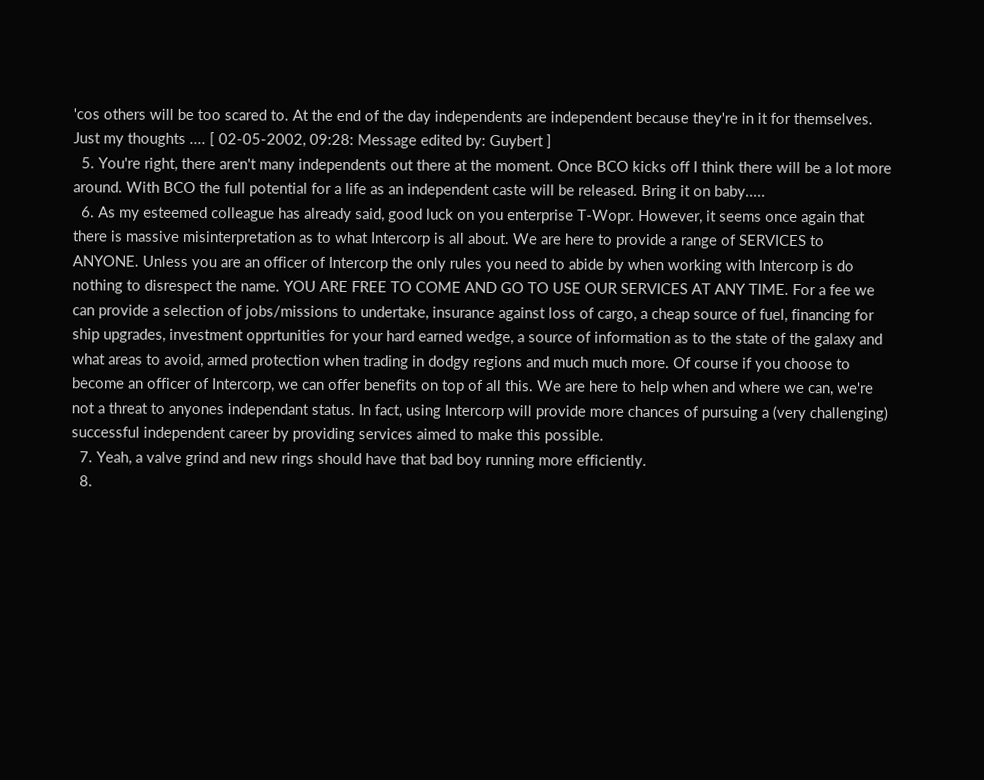'cos others will be too scared to. At the end of the day independents are independent because they're in it for themselves. Just my thoughts .... [ 02-05-2002, 09:28: Message edited by: Guybert ]
  5. You're right, there aren't many independents out there at the moment. Once BCO kicks off I think there will be a lot more around. With BCO the full potential for a life as an independent caste will be released. Bring it on baby.....
  6. As my esteemed colleague has already said, good luck on you enterprise T-Wopr. However, it seems once again that there is massive misinterpretation as to what Intercorp is all about. We are here to provide a range of SERVICES to ANYONE. Unless you are an officer of Intercorp the only rules you need to abide by when working with Intercorp is do nothing to disrespect the name. YOU ARE FREE TO COME AND GO TO USE OUR SERVICES AT ANY TIME. For a fee we can provide a selection of jobs/missions to undertake, insurance against loss of cargo, a cheap source of fuel, financing for ship upgrades, investment opprtunities for your hard earned wedge, a source of information as to the state of the galaxy and what areas to avoid, armed protection when trading in dodgy regions and much much more. Of course if you choose to become an officer of Intercorp, we can offer benefits on top of all this. We are here to help when and where we can, we're not a threat to anyones independant status. In fact, using Intercorp will provide more chances of pursuing a (very challenging) successful independent career by providing services aimed to make this possible.
  7. Yeah, a valve grind and new rings should have that bad boy running more efficiently.
  8.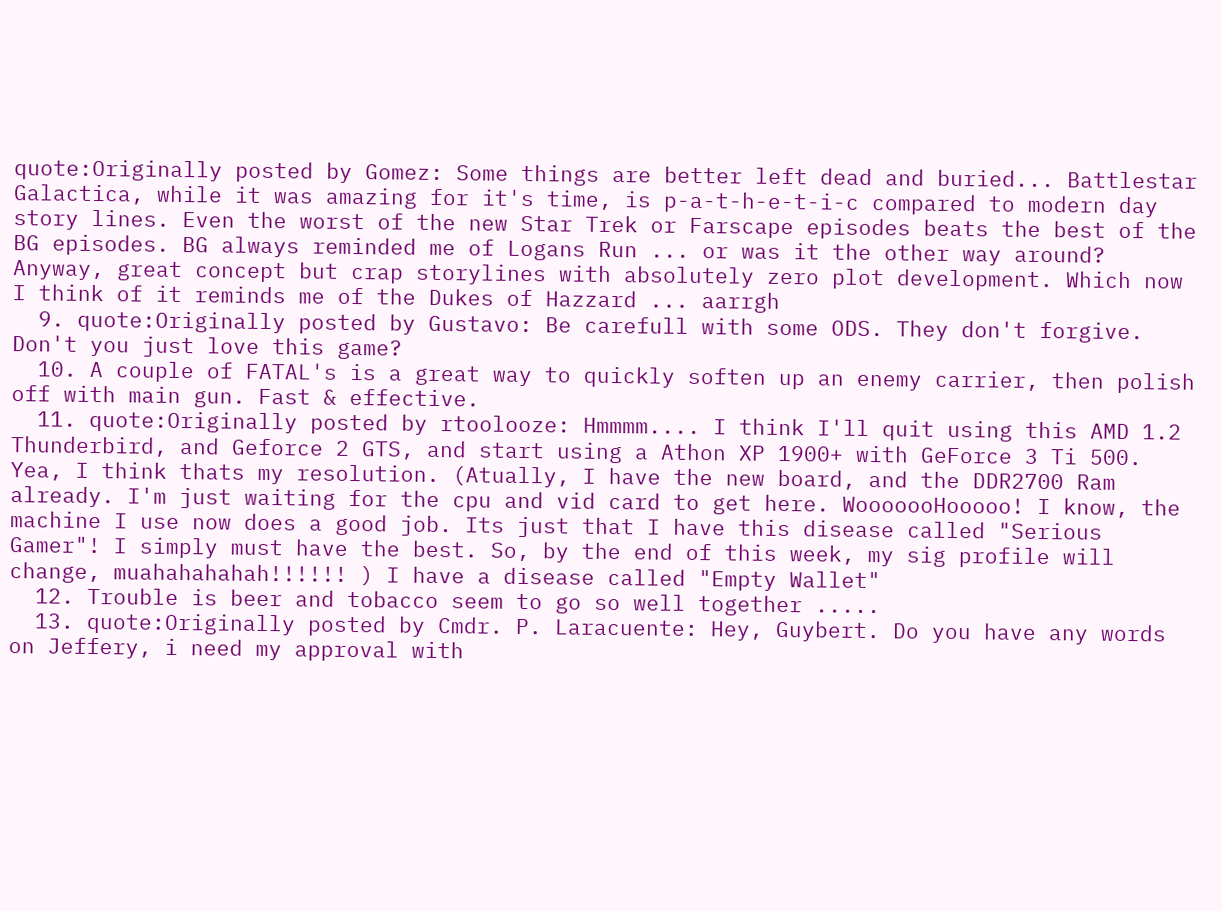quote:Originally posted by Gomez: Some things are better left dead and buried... Battlestar Galactica, while it was amazing for it's time, is p-a-t-h-e-t-i-c compared to modern day story lines. Even the worst of the new Star Trek or Farscape episodes beats the best of the BG episodes. BG always reminded me of Logans Run ... or was it the other way around? Anyway, great concept but crap storylines with absolutely zero plot development. Which now I think of it reminds me of the Dukes of Hazzard ... aarrgh
  9. quote:Originally posted by Gustavo: Be carefull with some ODS. They don't forgive. Don't you just love this game?
  10. A couple of FATAL's is a great way to quickly soften up an enemy carrier, then polish off with main gun. Fast & effective.
  11. quote:Originally posted by rtoolooze: Hmmmm.... I think I'll quit using this AMD 1.2 Thunderbird, and Geforce 2 GTS, and start using a Athon XP 1900+ with GeForce 3 Ti 500. Yea, I think thats my resolution. (Atually, I have the new board, and the DDR2700 Ram already. I'm just waiting for the cpu and vid card to get here. WooooooHooooo! I know, the machine I use now does a good job. Its just that I have this disease called "Serious Gamer"! I simply must have the best. So, by the end of this week, my sig profile will change, muahahahahah!!!!!! ) I have a disease called "Empty Wallet"
  12. Trouble is beer and tobacco seem to go so well together .....
  13. quote:Originally posted by Cmdr. P. Laracuente: Hey, Guybert. Do you have any words on Jeffery, i need my approval with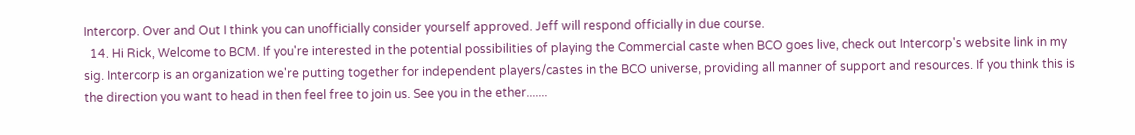Intercorp. Over and Out I think you can unofficially consider yourself approved. Jeff will respond officially in due course.
  14. Hi Rick, Welcome to BCM. If you're interested in the potential possibilities of playing the Commercial caste when BCO goes live, check out Intercorp's website link in my sig. Intercorp is an organization we're putting together for independent players/castes in the BCO universe, providing all manner of support and resources. If you think this is the direction you want to head in then feel free to join us. See you in the ether.......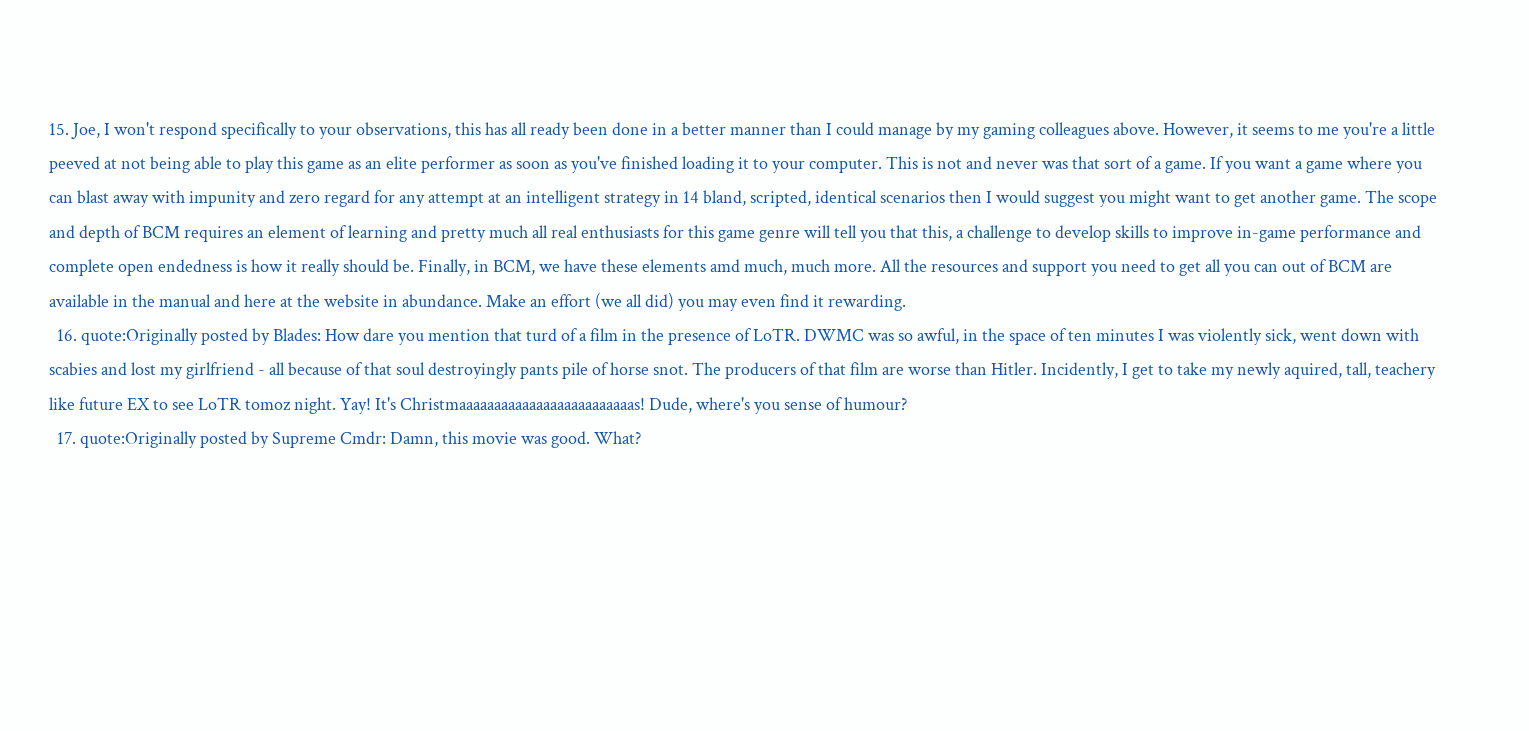15. Joe, I won't respond specifically to your observations, this has all ready been done in a better manner than I could manage by my gaming colleagues above. However, it seems to me you're a little peeved at not being able to play this game as an elite performer as soon as you've finished loading it to your computer. This is not and never was that sort of a game. If you want a game where you can blast away with impunity and zero regard for any attempt at an intelligent strategy in 14 bland, scripted, identical scenarios then I would suggest you might want to get another game. The scope and depth of BCM requires an element of learning and pretty much all real enthusiasts for this game genre will tell you that this, a challenge to develop skills to improve in-game performance and complete open endedness is how it really should be. Finally, in BCM, we have these elements amd much, much more. All the resources and support you need to get all you can out of BCM are available in the manual and here at the website in abundance. Make an effort (we all did) you may even find it rewarding.
  16. quote:Originally posted by Blades: How dare you mention that turd of a film in the presence of LoTR. DWMC was so awful, in the space of ten minutes I was violently sick, went down with scabies and lost my girlfriend - all because of that soul destroyingly pants pile of horse snot. The producers of that film are worse than Hitler. Incidently, I get to take my newly aquired, tall, teachery like future EX to see LoTR tomoz night. Yay! It's Christmaaaaaaaaaaaaaaaaaaaaaaaaas! Dude, where's you sense of humour?
  17. quote:Originally posted by Supreme Cmdr: Damn, this movie was good. What?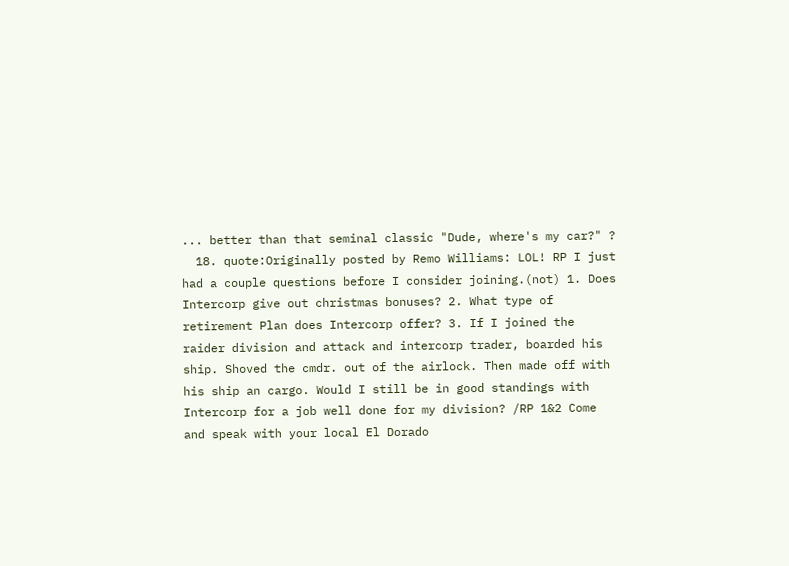... better than that seminal classic "Dude, where's my car?" ?
  18. quote:Originally posted by Remo Williams: LOL! RP I just had a couple questions before I consider joining.(not) 1. Does Intercorp give out christmas bonuses? 2. What type of retirement Plan does Intercorp offer? 3. If I joined the raider division and attack and intercorp trader, boarded his ship. Shoved the cmdr. out of the airlock. Then made off with his ship an cargo. Would I still be in good standings with Intercorp for a job well done for my division? /RP 1&2 Come and speak with your local El Dorado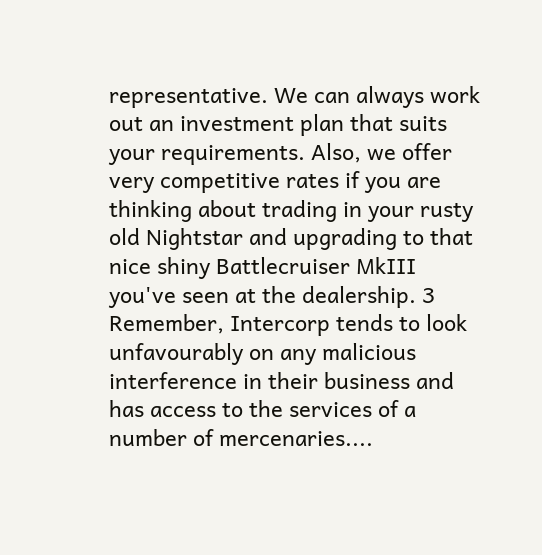representative. We can always work out an investment plan that suits your requirements. Also, we offer very competitive rates if you are thinking about trading in your rusty old Nightstar and upgrading to that nice shiny Battlecruiser MkIII you've seen at the dealership. 3 Remember, Intercorp tends to look unfavourably on any malicious interference in their business and has access to the services of a number of mercenaries....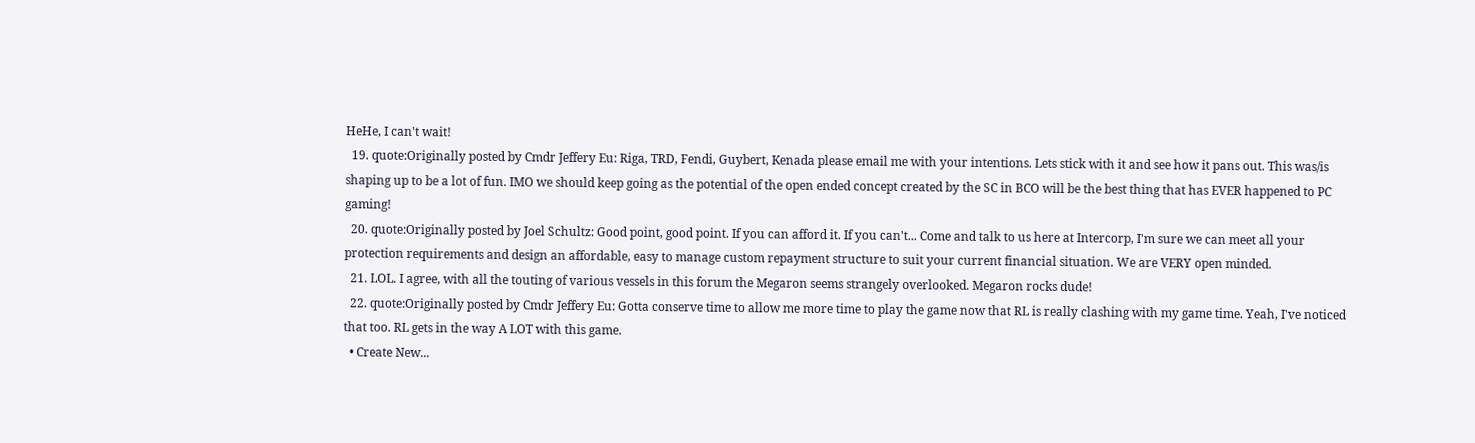HeHe, I can't wait!
  19. quote:Originally posted by Cmdr Jeffery Eu: Riga, TRD, Fendi, Guybert, Kenada please email me with your intentions. Lets stick with it and see how it pans out. This was/is shaping up to be a lot of fun. IMO we should keep going as the potential of the open ended concept created by the SC in BCO will be the best thing that has EVER happened to PC gaming!
  20. quote:Originally posted by Joel Schultz: Good point, good point. If you can afford it. If you can't... Come and talk to us here at Intercorp, I'm sure we can meet all your protection requirements and design an affordable, easy to manage custom repayment structure to suit your current financial situation. We are VERY open minded.
  21. LOL. I agree, with all the touting of various vessels in this forum the Megaron seems strangely overlooked. Megaron rocks dude!
  22. quote:Originally posted by Cmdr Jeffery Eu: Gotta conserve time to allow me more time to play the game now that RL is really clashing with my game time. Yeah, I've noticed that too. RL gets in the way A LOT with this game.
  • Create New...